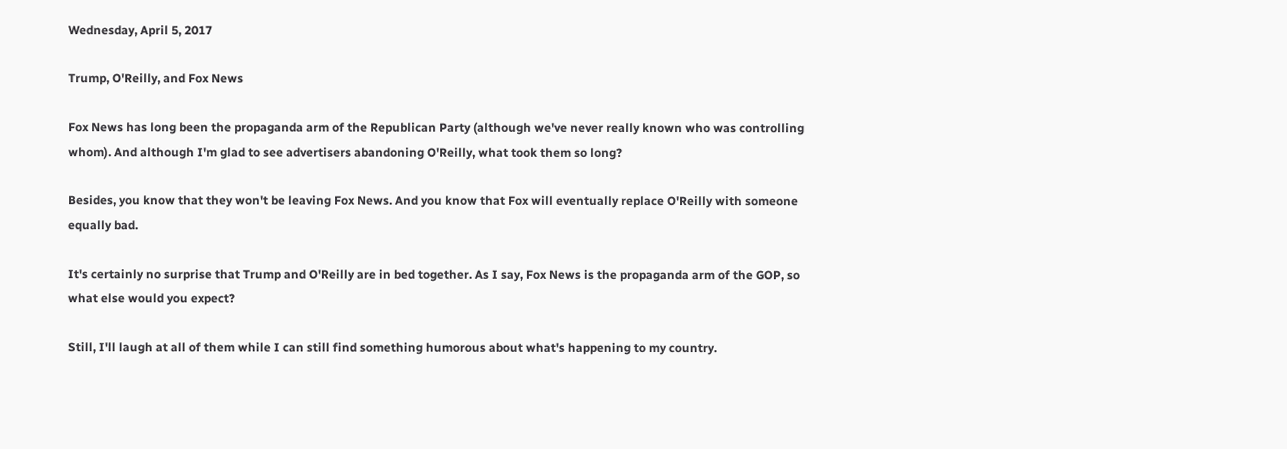Wednesday, April 5, 2017

Trump, O'Reilly, and Fox News

Fox News has long been the propaganda arm of the Republican Party (although we've never really known who was controlling whom). And although I'm glad to see advertisers abandoning O'Reilly, what took them so long?

Besides, you know that they won't be leaving Fox News. And you know that Fox will eventually replace O'Reilly with someone equally bad.

It's certainly no surprise that Trump and O'Reilly are in bed together. As I say, Fox News is the propaganda arm of the GOP, so what else would you expect?

Still, I'll laugh at all of them while I can still find something humorous about what's happening to my country.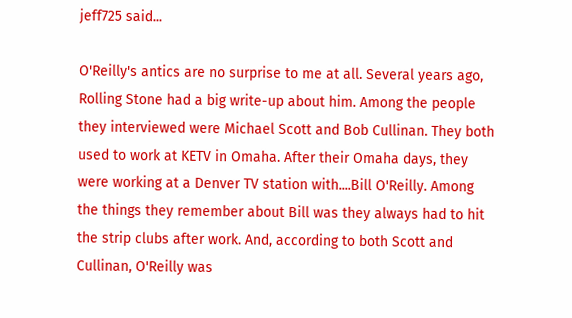jeff725 said...

O'Reilly's antics are no surprise to me at all. Several years ago, Rolling Stone had a big write-up about him. Among the people they interviewed were Michael Scott and Bob Cullinan. They both used to work at KETV in Omaha. After their Omaha days, they were working at a Denver TV station with....Bill O'Reilly. Among the things they remember about Bill was they always had to hit the strip clubs after work. And, according to both Scott and Cullinan, O'Reilly was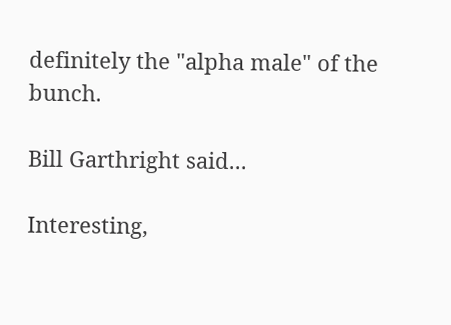definitely the "alpha male" of the bunch.

Bill Garthright said...

Interesting,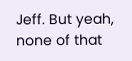Jeff. But yeah, none of that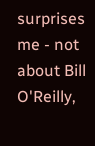surprises me - not about Bill O'Reilly,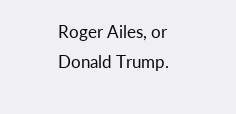Roger Ailes, or Donald Trump.